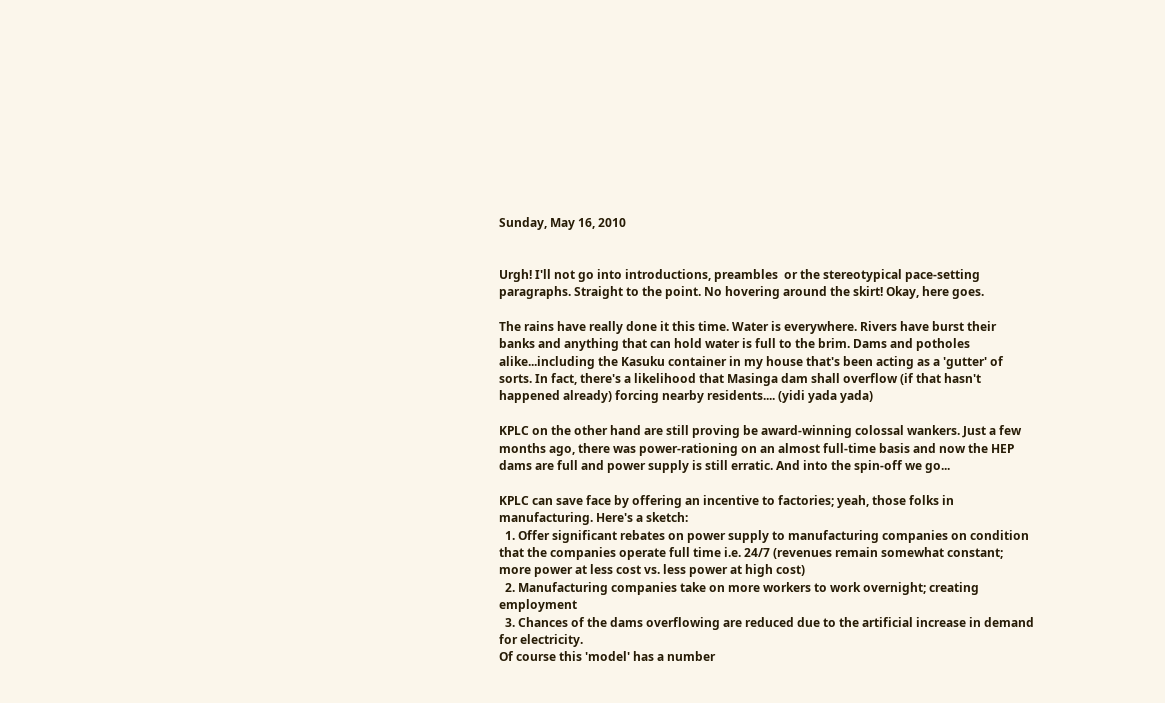Sunday, May 16, 2010


Urgh! I'll not go into introductions, preambles  or the stereotypical pace-setting paragraphs. Straight to the point. No hovering around the skirt! Okay, here goes.

The rains have really done it this time. Water is everywhere. Rivers have burst their banks and anything that can hold water is full to the brim. Dams and potholes alike...including the Kasuku container in my house that's been acting as a 'gutter' of sorts. In fact, there's a likelihood that Masinga dam shall overflow (if that hasn't happened already) forcing nearby residents.... (yidi yada yada)

KPLC on the other hand are still proving be award-winning colossal wankers. Just a few months ago, there was power-rationing on an almost full-time basis and now the HEP dams are full and power supply is still erratic. And into the spin-off we go...

KPLC can save face by offering an incentive to factories; yeah, those folks in manufacturing. Here's a sketch:
  1. Offer significant rebates on power supply to manufacturing companies on condition that the companies operate full time i.e. 24/7 (revenues remain somewhat constant; more power at less cost vs. less power at high cost)
  2. Manufacturing companies take on more workers to work overnight; creating employment
  3. Chances of the dams overflowing are reduced due to the artificial increase in demand for electricity.
Of course this 'model' has a number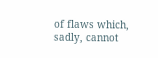of flaws which, sadly, cannot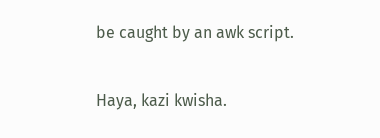be caught by an awk script.

Haya, kazi kwisha.